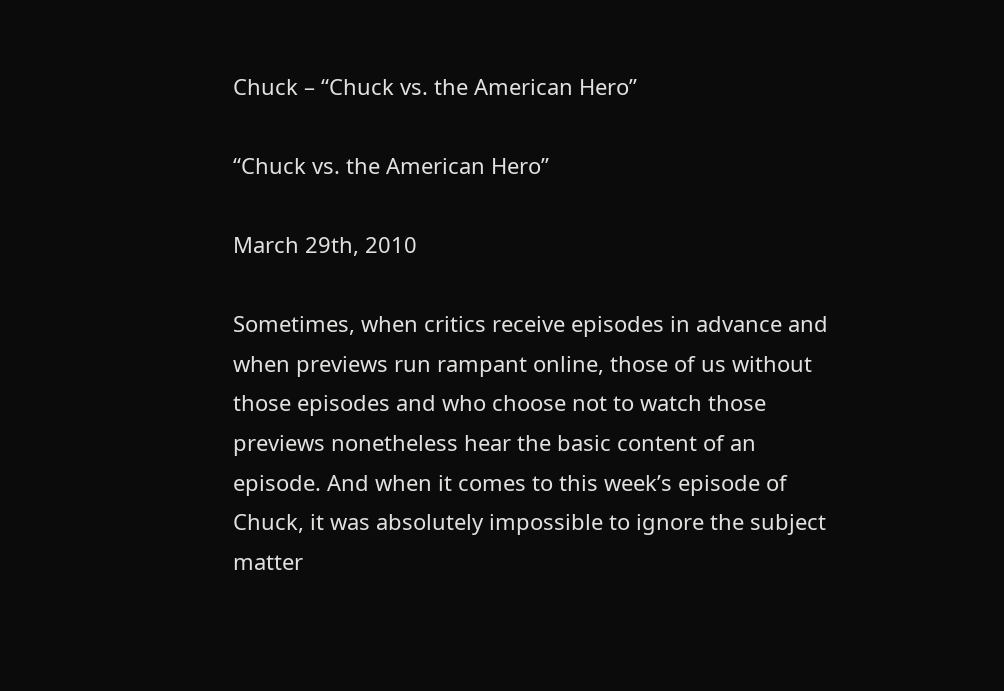Chuck – “Chuck vs. the American Hero”

“Chuck vs. the American Hero”

March 29th, 2010

Sometimes, when critics receive episodes in advance and when previews run rampant online, those of us without those episodes and who choose not to watch those previews nonetheless hear the basic content of an episode. And when it comes to this week’s episode of Chuck, it was absolutely impossible to ignore the subject matter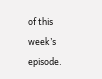of this week’s episode.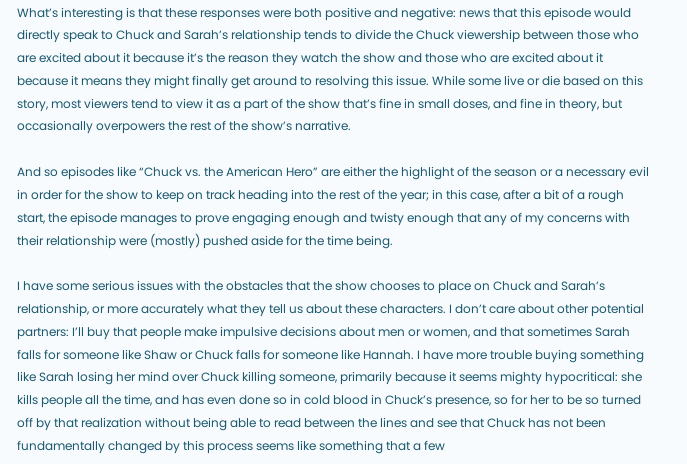What’s interesting is that these responses were both positive and negative: news that this episode would directly speak to Chuck and Sarah’s relationship tends to divide the Chuck viewership between those who are excited about it because it’s the reason they watch the show and those who are excited about it because it means they might finally get around to resolving this issue. While some live or die based on this story, most viewers tend to view it as a part of the show that’s fine in small doses, and fine in theory, but occasionally overpowers the rest of the show’s narrative.

And so episodes like “Chuck vs. the American Hero” are either the highlight of the season or a necessary evil in order for the show to keep on track heading into the rest of the year; in this case, after a bit of a rough start, the episode manages to prove engaging enough and twisty enough that any of my concerns with their relationship were (mostly) pushed aside for the time being.

I have some serious issues with the obstacles that the show chooses to place on Chuck and Sarah’s relationship, or more accurately what they tell us about these characters. I don’t care about other potential partners: I’ll buy that people make impulsive decisions about men or women, and that sometimes Sarah falls for someone like Shaw or Chuck falls for someone like Hannah. I have more trouble buying something like Sarah losing her mind over Chuck killing someone, primarily because it seems mighty hypocritical: she kills people all the time, and has even done so in cold blood in Chuck’s presence, so for her to be so turned off by that realization without being able to read between the lines and see that Chuck has not been fundamentally changed by this process seems like something that a few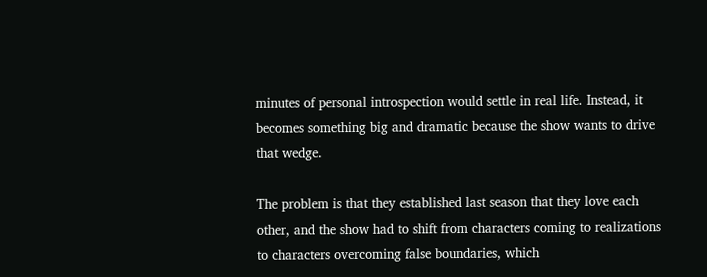minutes of personal introspection would settle in real life. Instead, it becomes something big and dramatic because the show wants to drive that wedge.

The problem is that they established last season that they love each other, and the show had to shift from characters coming to realizations to characters overcoming false boundaries, which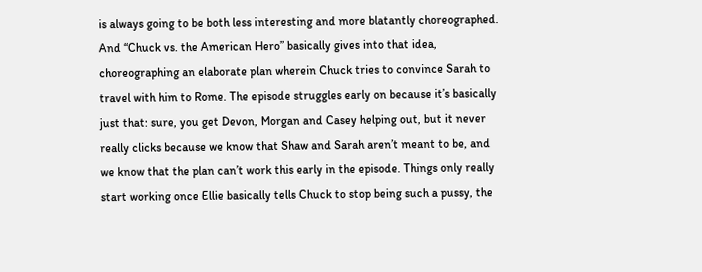is always going to be both less interesting and more blatantly choreographed. And “Chuck vs. the American Hero” basically gives into that idea, choreographing an elaborate plan wherein Chuck tries to convince Sarah to travel with him to Rome. The episode struggles early on because it’s basically just that: sure, you get Devon, Morgan and Casey helping out, but it never really clicks because we know that Shaw and Sarah aren’t meant to be, and we know that the plan can’t work this early in the episode. Things only really start working once Ellie basically tells Chuck to stop being such a pussy, the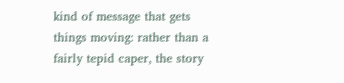kind of message that gets things moving: rather than a fairly tepid caper, the story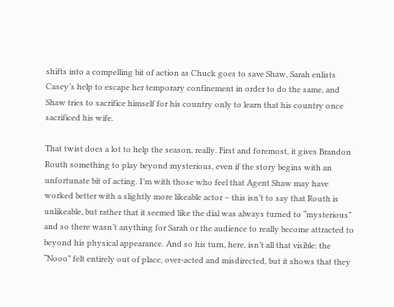shifts into a compelling bit of action as Chuck goes to save Shaw, Sarah enlists Casey’s help to escape her temporary confinement in order to do the same, and Shaw tries to sacrifice himself for his country only to learn that his country once sacrificed his wife.

That twist does a lot to help the season, really. First and foremost, it gives Brandon Routh something to play beyond mysterious, even if the story begins with an unfortunate bit of acting. I’m with those who feel that Agent Shaw may have worked better with a slightly more likeable actor – this isn’t to say that Routh is unlikeable, but rather that it seemed like the dial was always turned to “mysterious” and so there wasn’t anything for Sarah or the audience to really become attracted to beyond his physical appearance. And so his turn, here, isn’t all that visible: the “Nooo” felt entirely out of place, over-acted and misdirected, but it shows that they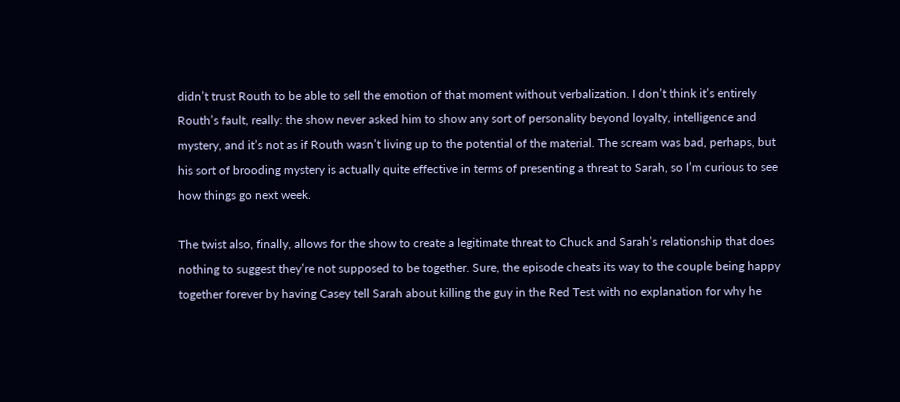didn’t trust Routh to be able to sell the emotion of that moment without verbalization. I don’t think it’s entirely Routh’s fault, really: the show never asked him to show any sort of personality beyond loyalty, intelligence and mystery, and it’s not as if Routh wasn’t living up to the potential of the material. The scream was bad, perhaps, but his sort of brooding mystery is actually quite effective in terms of presenting a threat to Sarah, so I’m curious to see how things go next week.

The twist also, finally, allows for the show to create a legitimate threat to Chuck and Sarah’s relationship that does nothing to suggest they’re not supposed to be together. Sure, the episode cheats its way to the couple being happy together forever by having Casey tell Sarah about killing the guy in the Red Test with no explanation for why he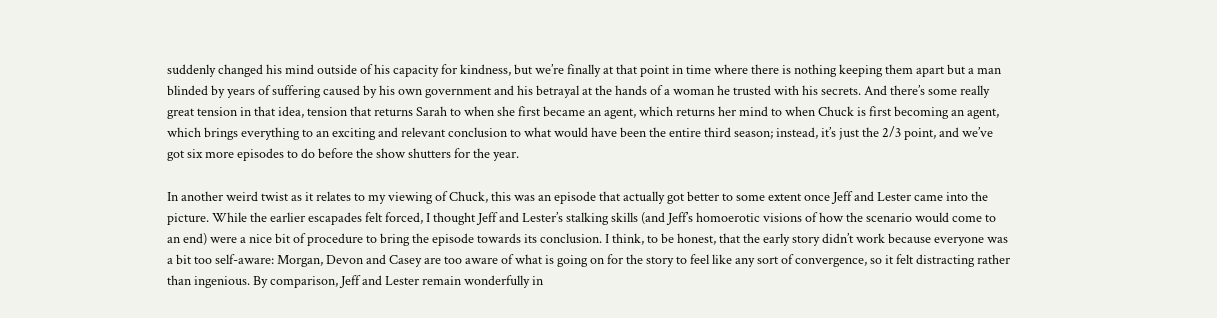suddenly changed his mind outside of his capacity for kindness, but we’re finally at that point in time where there is nothing keeping them apart but a man blinded by years of suffering caused by his own government and his betrayal at the hands of a woman he trusted with his secrets. And there’s some really great tension in that idea, tension that returns Sarah to when she first became an agent, which returns her mind to when Chuck is first becoming an agent, which brings everything to an exciting and relevant conclusion to what would have been the entire third season; instead, it’s just the 2/3 point, and we’ve got six more episodes to do before the show shutters for the year.

In another weird twist as it relates to my viewing of Chuck, this was an episode that actually got better to some extent once Jeff and Lester came into the picture. While the earlier escapades felt forced, I thought Jeff and Lester’s stalking skills (and Jeff’s homoerotic visions of how the scenario would come to an end) were a nice bit of procedure to bring the episode towards its conclusion. I think, to be honest, that the early story didn’t work because everyone was a bit too self-aware: Morgan, Devon and Casey are too aware of what is going on for the story to feel like any sort of convergence, so it felt distracting rather than ingenious. By comparison, Jeff and Lester remain wonderfully in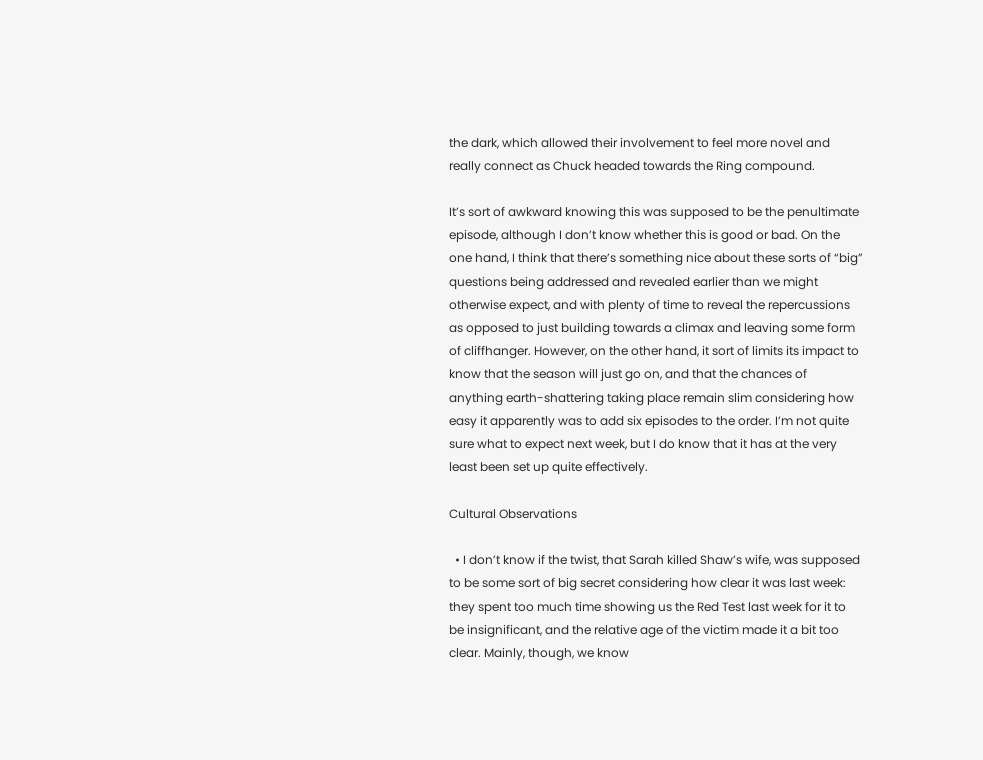the dark, which allowed their involvement to feel more novel and really connect as Chuck headed towards the Ring compound.

It’s sort of awkward knowing this was supposed to be the penultimate episode, although I don’t know whether this is good or bad. On the one hand, I think that there’s something nice about these sorts of “big” questions being addressed and revealed earlier than we might otherwise expect, and with plenty of time to reveal the repercussions as opposed to just building towards a climax and leaving some form of cliffhanger. However, on the other hand, it sort of limits its impact to know that the season will just go on, and that the chances of anything earth-shattering taking place remain slim considering how easy it apparently was to add six episodes to the order. I’m not quite sure what to expect next week, but I do know that it has at the very least been set up quite effectively.

Cultural Observations

  • I don’t know if the twist, that Sarah killed Shaw’s wife, was supposed to be some sort of big secret considering how clear it was last week: they spent too much time showing us the Red Test last week for it to be insignificant, and the relative age of the victim made it a bit too clear. Mainly, though, we know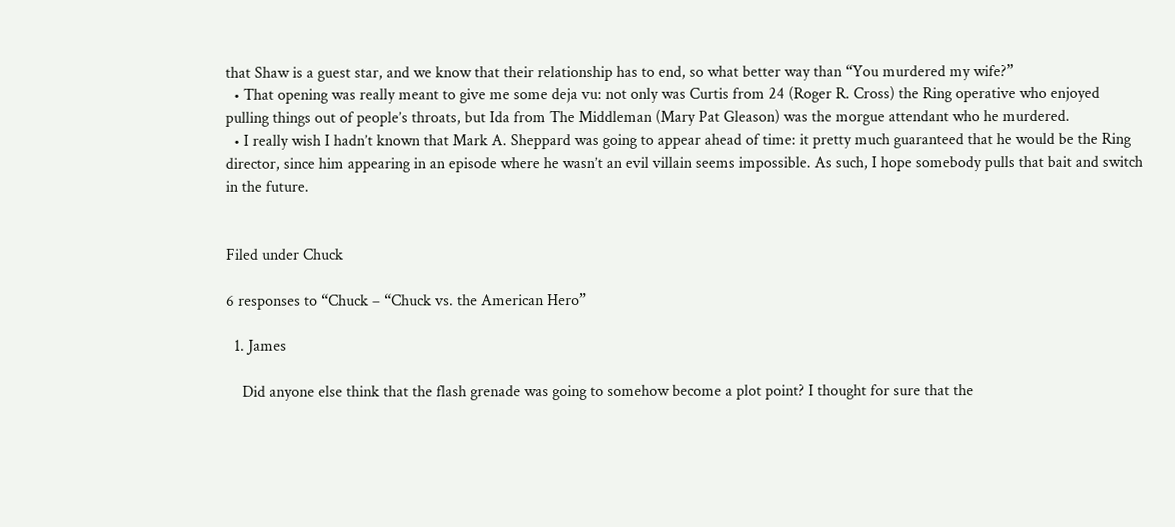that Shaw is a guest star, and we know that their relationship has to end, so what better way than “You murdered my wife?”
  • That opening was really meant to give me some deja vu: not only was Curtis from 24 (Roger R. Cross) the Ring operative who enjoyed pulling things out of people’s throats, but Ida from The Middleman (Mary Pat Gleason) was the morgue attendant who he murdered.
  • I really wish I hadn’t known that Mark A. Sheppard was going to appear ahead of time: it pretty much guaranteed that he would be the Ring director, since him appearing in an episode where he wasn’t an evil villain seems impossible. As such, I hope somebody pulls that bait and switch in the future.


Filed under Chuck

6 responses to “Chuck – “Chuck vs. the American Hero”

  1. James

    Did anyone else think that the flash grenade was going to somehow become a plot point? I thought for sure that the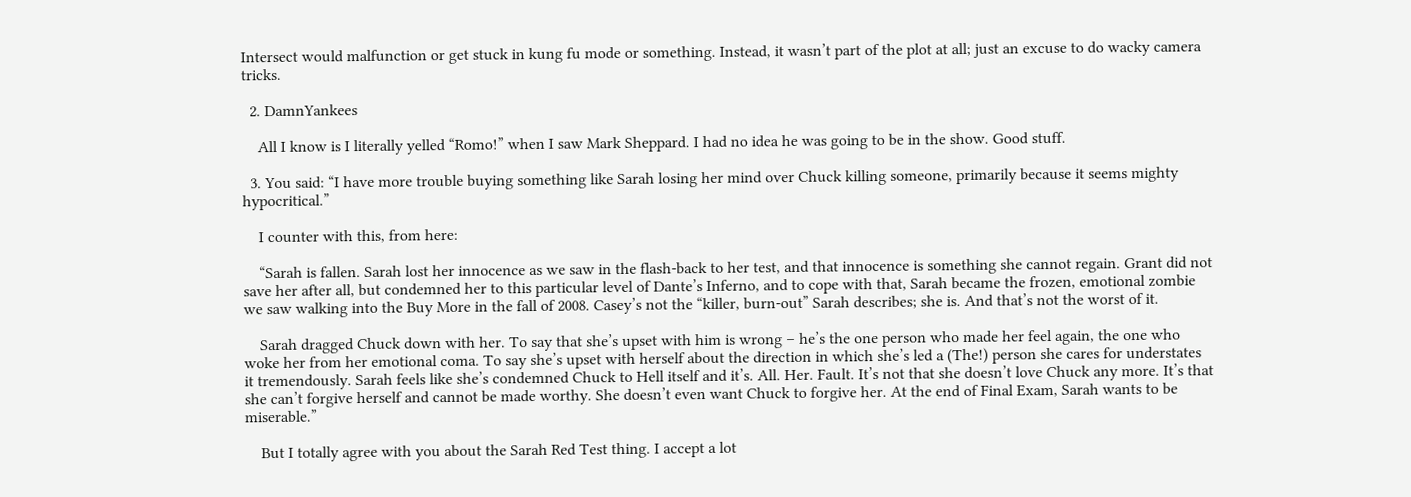Intersect would malfunction or get stuck in kung fu mode or something. Instead, it wasn’t part of the plot at all; just an excuse to do wacky camera tricks.

  2. DamnYankees

    All I know is I literally yelled “Romo!” when I saw Mark Sheppard. I had no idea he was going to be in the show. Good stuff.

  3. You said: “I have more trouble buying something like Sarah losing her mind over Chuck killing someone, primarily because it seems mighty hypocritical.”

    I counter with this, from here:

    “Sarah is fallen. Sarah lost her innocence as we saw in the flash-back to her test, and that innocence is something she cannot regain. Grant did not save her after all, but condemned her to this particular level of Dante’s Inferno, and to cope with that, Sarah became the frozen, emotional zombie we saw walking into the Buy More in the fall of 2008. Casey’s not the “killer, burn-out” Sarah describes; she is. And that’s not the worst of it.

    Sarah dragged Chuck down with her. To say that she’s upset with him is wrong – he’s the one person who made her feel again, the one who woke her from her emotional coma. To say she’s upset with herself about the direction in which she’s led a (The!) person she cares for understates it tremendously. Sarah feels like she’s condemned Chuck to Hell itself and it’s. All. Her. Fault. It’s not that she doesn’t love Chuck any more. It’s that she can’t forgive herself and cannot be made worthy. She doesn’t even want Chuck to forgive her. At the end of Final Exam, Sarah wants to be miserable.”

    But I totally agree with you about the Sarah Red Test thing. I accept a lot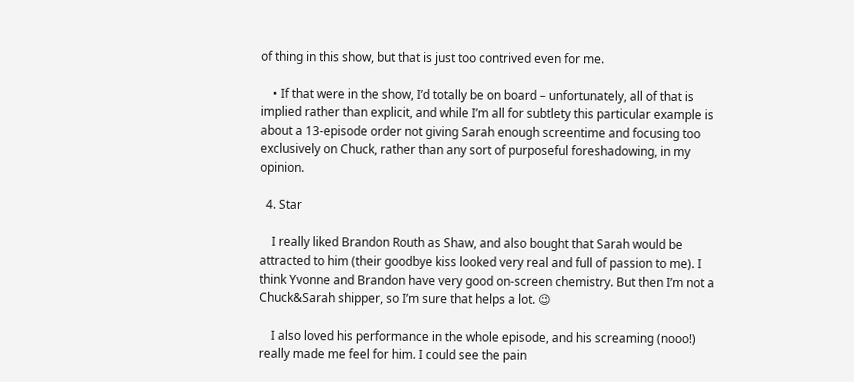of thing in this show, but that is just too contrived even for me.

    • If that were in the show, I’d totally be on board – unfortunately, all of that is implied rather than explicit, and while I’m all for subtlety this particular example is about a 13-episode order not giving Sarah enough screentime and focusing too exclusively on Chuck, rather than any sort of purposeful foreshadowing, in my opinion.

  4. Star

    I really liked Brandon Routh as Shaw, and also bought that Sarah would be attracted to him (their goodbye kiss looked very real and full of passion to me). I think Yvonne and Brandon have very good on-screen chemistry. But then I’m not a Chuck&Sarah shipper, so I’m sure that helps a lot. 😉

    I also loved his performance in the whole episode, and his screaming (nooo!) really made me feel for him. I could see the pain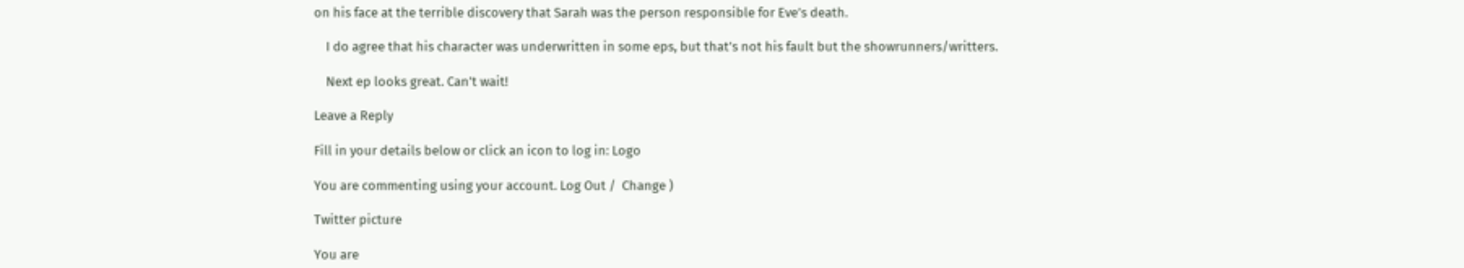on his face at the terrible discovery that Sarah was the person responsible for Eve’s death.

    I do agree that his character was underwritten in some eps, but that’s not his fault but the showrunners/writters.

    Next ep looks great. Can’t wait!

Leave a Reply

Fill in your details below or click an icon to log in: Logo

You are commenting using your account. Log Out /  Change )

Twitter picture

You are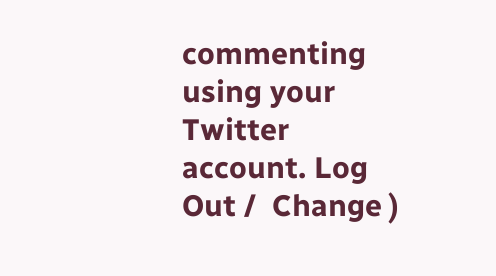commenting using your Twitter account. Log Out /  Change )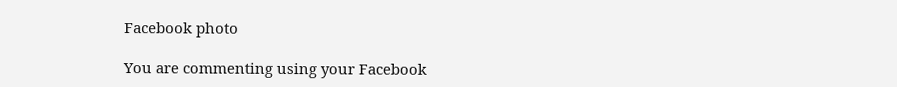Facebook photo

You are commenting using your Facebook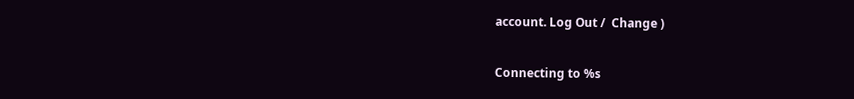account. Log Out /  Change )

Connecting to %s